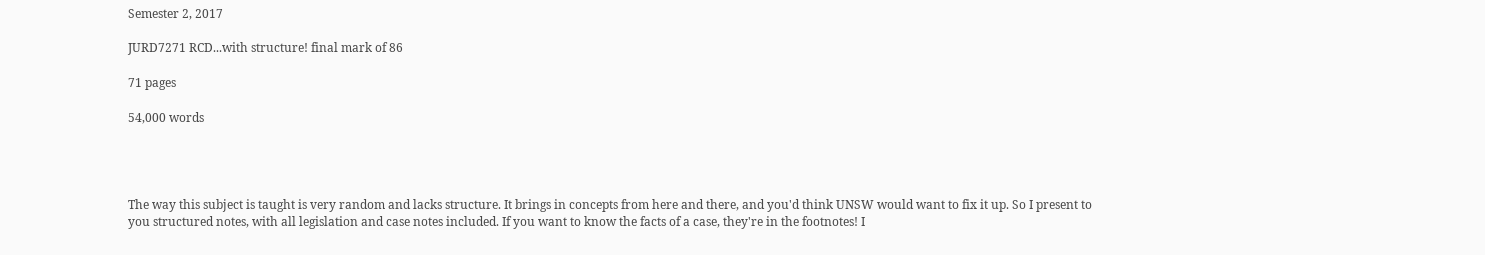Semester 2, 2017

JURD7271 RCD...with structure! final mark of 86

71 pages

54,000 words




The way this subject is taught is very random and lacks structure. It brings in concepts from here and there, and you'd think UNSW would want to fix it up. So I present to you structured notes, with all legislation and case notes included. If you want to know the facts of a case, they're in the footnotes! I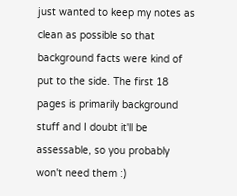just wanted to keep my notes as clean as possible so that background facts were kind of put to the side. The first 18 pages is primarily background stuff and I doubt it'll be assessable, so you probably won't need them :)